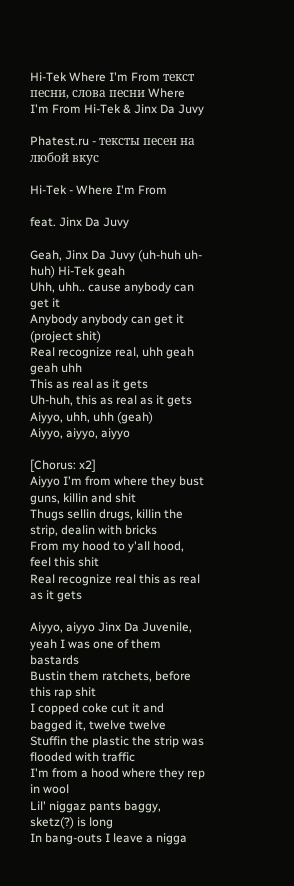Hi-Tek Where I'm From текст песни, слова песни Where I'm From Hi-Tek & Jinx Da Juvy

Phatest.ru - тексты песен на любой вкус

Hi-Tek - Where I'm From

feat. Jinx Da Juvy

Geah, Jinx Da Juvy (uh-huh uh-huh) Hi-Tek geah
Uhh, uhh.. cause anybody can get it
Anybody anybody can get it (project shit)
Real recognize real, uhh geah geah uhh
This as real as it gets
Uh-huh, this as real as it gets
Aiyyo, uhh, uhh (geah)
Aiyyo, aiyyo, aiyyo

[Chorus: x2]
Aiyyo I'm from where they bust guns, killin and shit
Thugs sellin drugs, killin the strip, dealin with bricks
From my hood to y'all hood, feel this shit
Real recognize real this as real as it gets

Aiyyo, aiyyo Jinx Da Juvenile, yeah I was one of them bastards
Bustin them ratchets, before this rap shit
I copped coke cut it and bagged it, twelve twelve
Stuffin the plastic the strip was flooded with traffic
I'm from a hood where they rep in wool
Lil' niggaz pants baggy, sketz(?) is long
In bang-outs I leave a nigga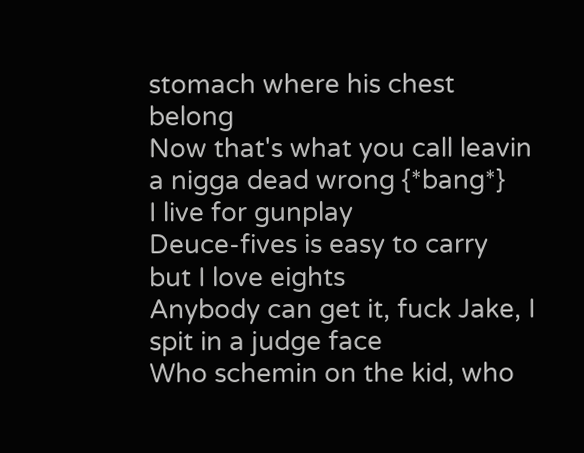stomach where his chest belong
Now that's what you call leavin a nigga dead wrong {*bang*}
I live for gunplay
Deuce-fives is easy to carry but I love eights
Anybody can get it, fuck Jake, I spit in a judge face
Who schemin on the kid, who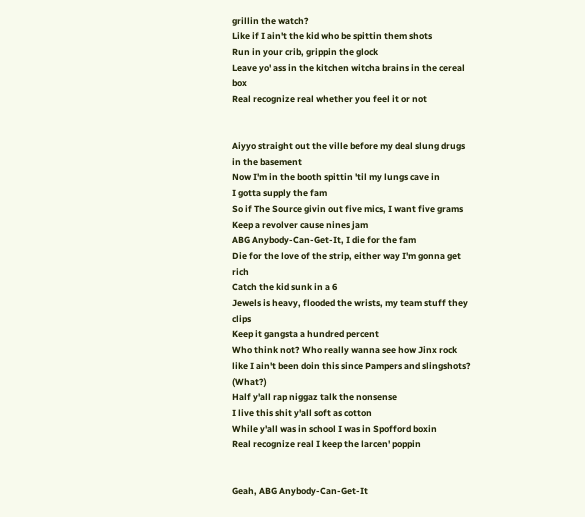grillin the watch?
Like if I ain't the kid who be spittin them shots
Run in your crib, grippin the glock
Leave yo' ass in the kitchen witcha brains in the cereal box
Real recognize real whether you feel it or not


Aiyyo straight out the ville before my deal slung drugs in the basement
Now I'm in the booth spittin 'til my lungs cave in
I gotta supply the fam
So if The Source givin out five mics, I want five grams
Keep a revolver cause nines jam
ABG Anybody-Can-Get-It, I die for the fam
Die for the love of the strip, either way I'm gonna get rich
Catch the kid sunk in a 6
Jewels is heavy, flooded the wrists, my team stuff they clips
Keep it gangsta a hundred percent
Who think not? Who really wanna see how Jinx rock
like I ain't been doin this since Pampers and slingshots? (What?)
Half y'all rap niggaz talk the nonsense
I live this shit y'all soft as cotton
While y'all was in school I was in Spofford boxin
Real recognize real I keep the larcen' poppin


Geah, ABG Anybody-Can-Get-It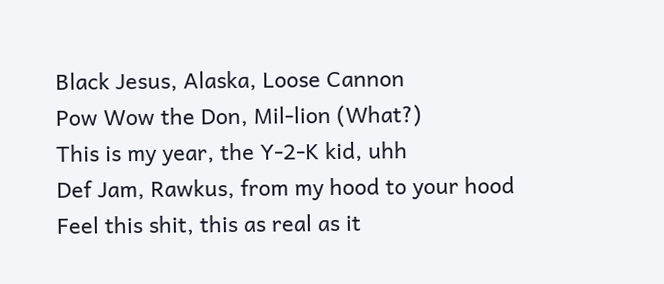Black Jesus, Alaska, Loose Cannon
Pow Wow the Don, Mil-lion (What?)
This is my year, the Y-2-K kid, uhh
Def Jam, Rawkus, from my hood to your hood
Feel this shit, this as real as it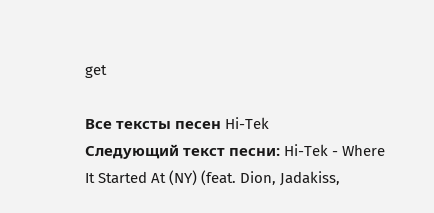get

Все тексты песен Hi-Tek
Следующий текст песни: Hi-Tek - Where It Started At (NY) (feat. Dion, Jadakiss,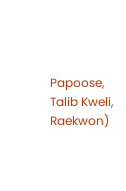Papoose, Talib Kweli, Raekwon)